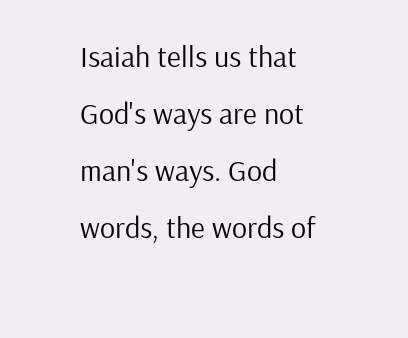Isaiah tells us that God's ways are not man's ways. God words, the words of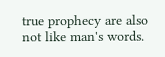true prophecy are also not like man's words.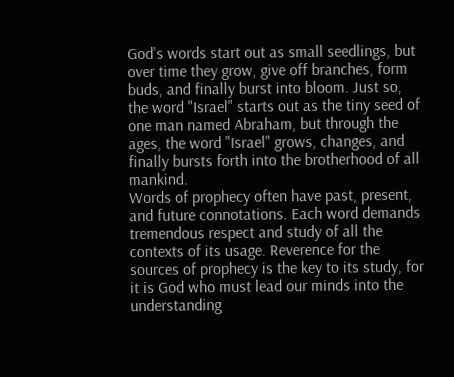God's words start out as small seedlings, but over time they grow, give off branches, form buds, and finally burst into bloom. Just so, the word "Israel" starts out as the tiny seed of one man named Abraham, but through the ages, the word "Israel" grows, changes, and finally bursts forth into the brotherhood of all mankind.
Words of prophecy often have past, present, and future connotations. Each word demands tremendous respect and study of all the contexts of its usage. Reverence for the sources of prophecy is the key to its study, for it is God who must lead our minds into the understanding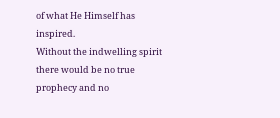of what He Himself has inspired.
Without the indwelling spirit there would be no true prophecy and no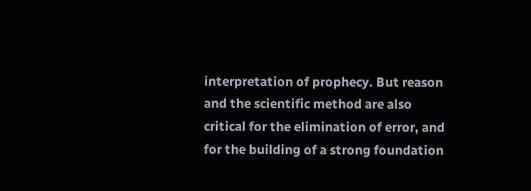interpretation of prophecy. But reason and the scientific method are also critical for the elimination of error, and for the building of a strong foundation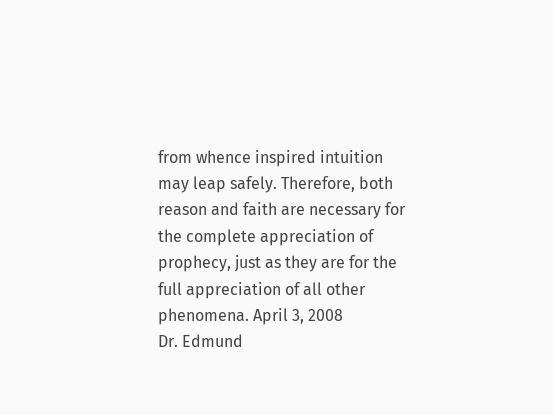from whence inspired intuition may leap safely. Therefore, both reason and faith are necessary for the complete appreciation of prophecy, just as they are for the full appreciation of all other phenomena. April 3, 2008
Dr. Edmund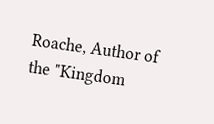Roache, Author of the "Kingdom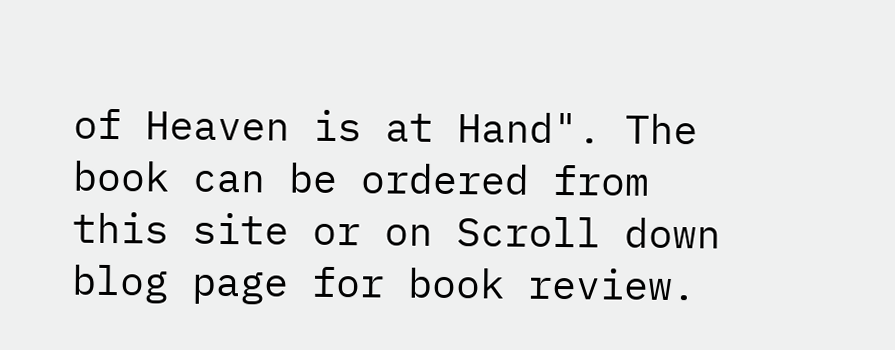of Heaven is at Hand". The book can be ordered from this site or on Scroll down blog page for book review.